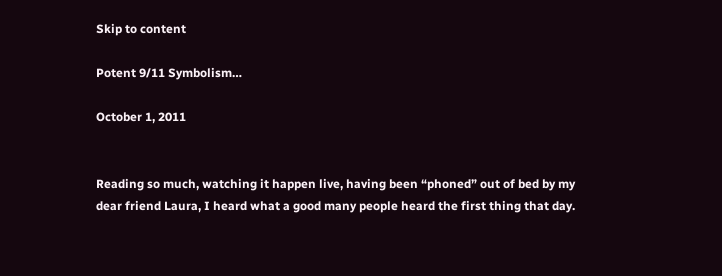Skip to content

Potent 9/11 Symbolism…

October 1, 2011


Reading so much, watching it happen live, having been “phoned” out of bed by my dear friend Laura, I heard what a good many people heard the first thing that day.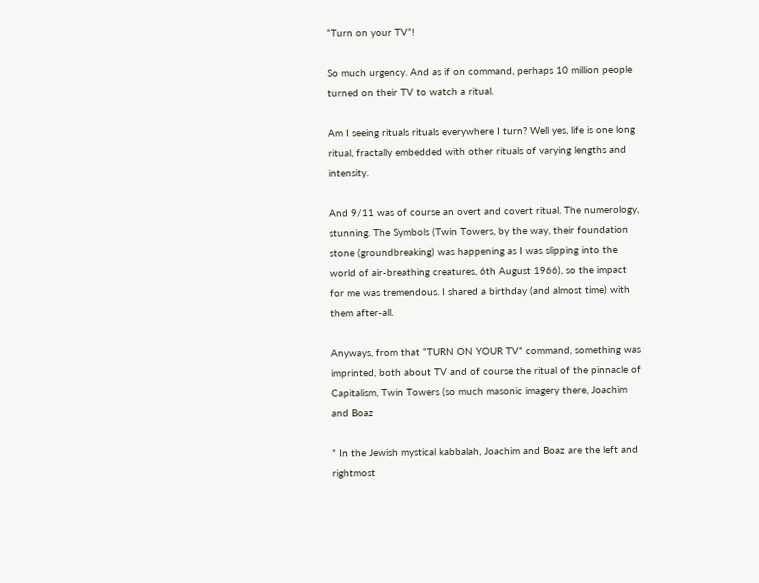“Turn on your TV”!

So much urgency. And as if on command, perhaps 10 million people turned on their TV to watch a ritual.

Am I seeing rituals rituals everywhere I turn? Well yes, life is one long ritual, fractally embedded with other rituals of varying lengths and intensity.

And 9/11 was of course an overt and covert ritual. The numerology, stunning. The Symbols (Twin Towers, by the way, their foundation stone (groundbreaking) was happening as I was slipping into the world of air-breathing creatures, 6th August 1966), so the impact for me was tremendous. I shared a birthday (and almost time) with them after-all.

Anyways, from that “TURN ON YOUR TV” command, something was imprinted, both about TV and of course the ritual of the pinnacle of Capitalism, Twin Towers (so much masonic imagery there, Joachim and Boaz

” In the Jewish mystical kabbalah, Joachim and Boaz are the left and rightmost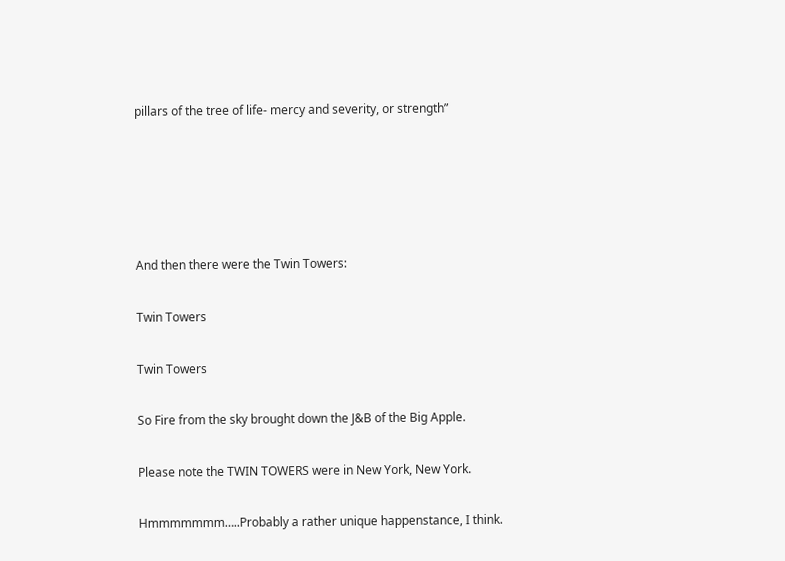pillars of the tree of life- mercy and severity, or strength”





And then there were the Twin Towers:

Twin Towers

Twin Towers

So Fire from the sky brought down the J&B of the Big Apple.

Please note the TWIN TOWERS were in New York, New York.

Hmmmmmmm…..Probably a rather unique happenstance, I think.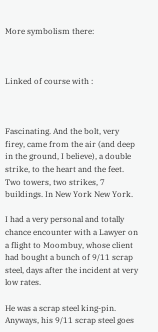More symbolism there:



Linked of course with :



Fascinating. And the bolt, very firey, came from the air (and deep in the ground, I believe), a double strike, to the heart and the feet. Two towers, two strikes, 7 buildings. In New York New York.

I had a very personal and totally chance encounter with a Lawyer on a flight to Moombuy, whose client had bought a bunch of 9/11 scrap steel, days after the incident at very low rates.

He was a scrap steel king-pin. Anyways, his 9/11 scrap steel goes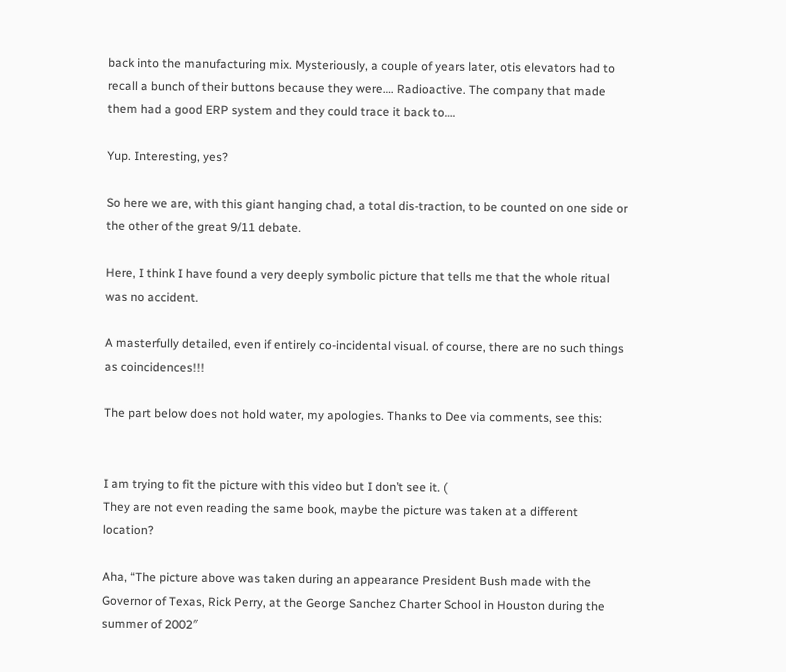back into the manufacturing mix. Mysteriously, a couple of years later, otis elevators had to recall a bunch of their buttons because they were…. Radioactive. The company that made them had a good ERP system and they could trace it back to….

Yup. Interesting, yes?

So here we are, with this giant hanging chad, a total dis-traction, to be counted on one side or the other of the great 9/11 debate.

Here, I think I have found a very deeply symbolic picture that tells me that the whole ritual was no accident.

A masterfully detailed, even if entirely co-incidental visual. of course, there are no such things as coincidences!!!

The part below does not hold water, my apologies. Thanks to Dee via comments, see this:


I am trying to fit the picture with this video but I don’t see it. (
They are not even reading the same book, maybe the picture was taken at a different location?

Aha, “The picture above was taken during an appearance President Bush made with the Governor of Texas, Rick Perry, at the George Sanchez Charter School in Houston during the summer of 2002″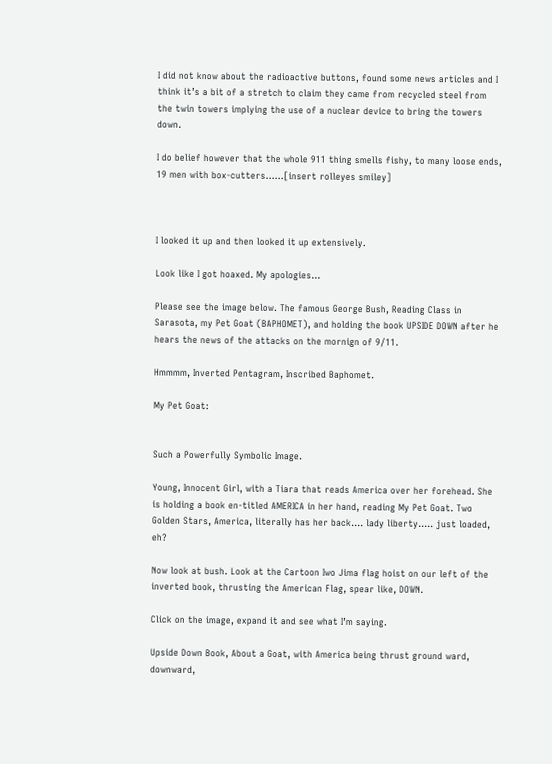I did not know about the radioactive buttons, found some news articles and I think it’s a bit of a stretch to claim they came from recycled steel from the twin towers implying the use of a nuclear device to bring the towers down.

I do belief however that the whole 911 thing smells fishy, to many loose ends, 19 men with box-cutters……[insert rolleyes smiley]



I looked it up and then looked it up extensively.

Look like I got hoaxed. My apologies…

Please see the image below. The famous George Bush, Reading Class in Sarasota, my Pet Goat (BAPHOMET), and holding the book UPSIDE DOWN after he hears the news of the attacks on the mornign of 9/11.

Hmmmm, Inverted Pentagram, Inscribed Baphomet.

My Pet Goat:


Such a Powerfully Symbolic Image.

Young, Innocent Girl, with a Tiara that reads America over her forehead. She is holding a book en-titled AMERICA in her hand, reading My Pet Goat. Two Golden Stars, America, literally has her back…. lady liberty….. just loaded, eh?

Now look at bush. Look at the Cartoon Iwo Jima flag hoist on our left of the inverted book, thrusting the American Flag, spear like, DOWN.

Click on the image, expand it and see what I’m saying.

Upside Down Book, About a Goat, with America being thrust ground ward, downward,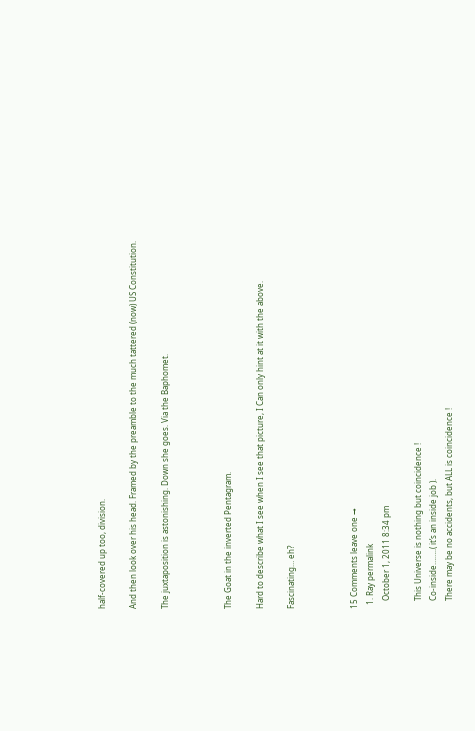half-covered up too, division.

And then look over his head. Framed by the preamble to the much tattered (now) US Constitution.

The juxtaposition is astonishing. Down she goes. Via the Baphomet.



The Goat in the inverted Pentagram.

Hard to describe what I see when I see that picture, I Can only hint at it with the above.

Fascinating… eh?



15 Comments leave one →
  1. Ray permalink
    October 1, 2011 8:34 pm

    This Universe is nothing but coincidence !
    Co-inside……..( it’s an inside job ).
    There may be no accidents, but ALL is coincidence !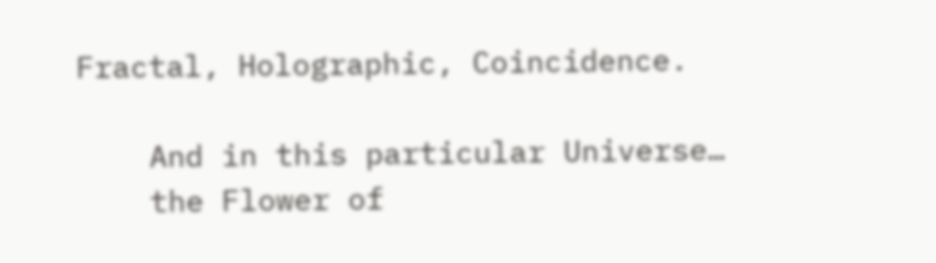Fractal, Holographic, Coincidence.

    And in this particular Universe…
    the Flower of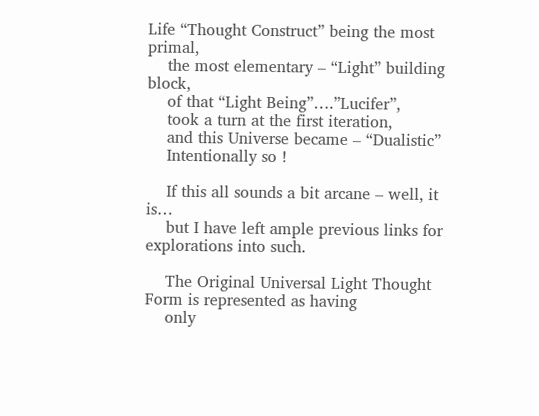Life “Thought Construct” being the most primal,
    the most elementary – “Light” building block,
    of that “Light Being”….”Lucifer”,
    took a turn at the first iteration,
    and this Universe became – “Dualistic”
    Intentionally so !

    If this all sounds a bit arcane – well, it is…
    but I have left ample previous links for explorations into such.

    The Original Universal Light Thought Form is represented as having
    only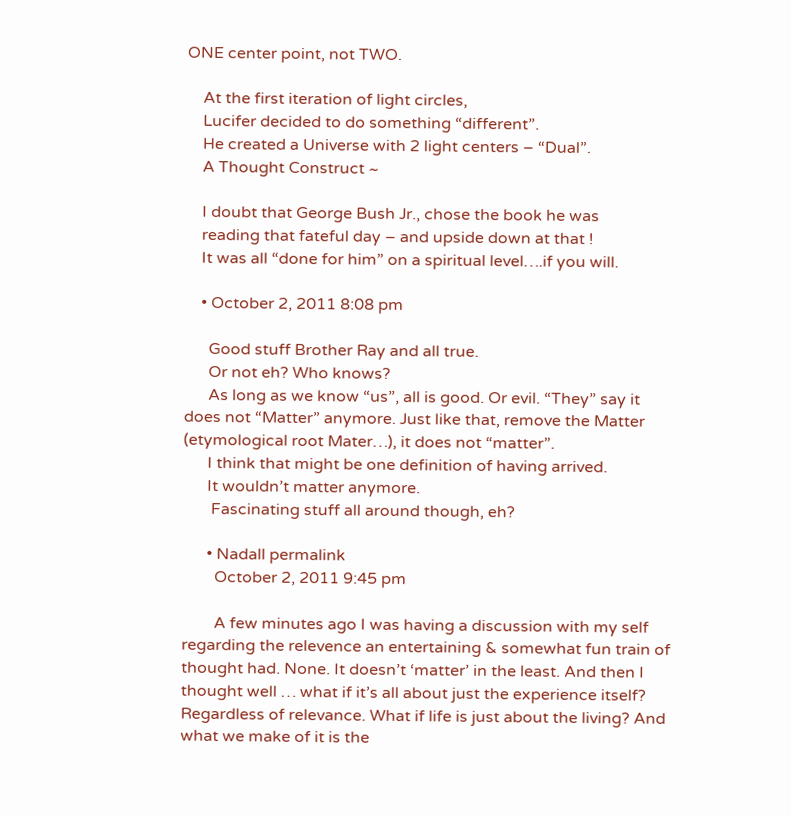ONE center point, not TWO.

    At the first iteration of light circles,
    Lucifer decided to do something “different”.
    He created a Universe with 2 light centers – “Dual”.
    A Thought Construct ~

    I doubt that George Bush Jr., chose the book he was
    reading that fateful day – and upside down at that !
    It was all “done for him” on a spiritual level….if you will.

    • October 2, 2011 8:08 pm

      Good stuff Brother Ray and all true.
      Or not eh? Who knows?
      As long as we know “us”, all is good. Or evil. “They” say it does not “Matter” anymore. Just like that, remove the Matter (etymological root Mater…), it does not “matter”.
      I think that might be one definition of having arrived.
      It wouldn’t matter anymore.
       Fascinating stuff all around though, eh?

      • Nadall permalink
        October 2, 2011 9:45 pm

        A few minutes ago I was having a discussion with my self regarding the relevence an entertaining & somewhat fun train of thought had. None. It doesn’t ‘matter’ in the least. And then I thought well … what if it’s all about just the experience itself? Regardless of relevance. What if life is just about the living? And what we make of it is the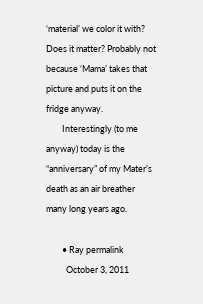‘material’ we color it with? Does it matter? Probably not because ‘Mama’ takes that picture and puts it on the fridge anyway.
        Interestingly (to me anyway) today is the “anniversary” of my Mater’s death as an air breather many long years ago.

        • Ray permalink
          October 3, 2011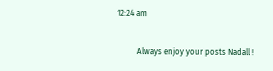12:24 am

          Always enjoy your posts Nadall !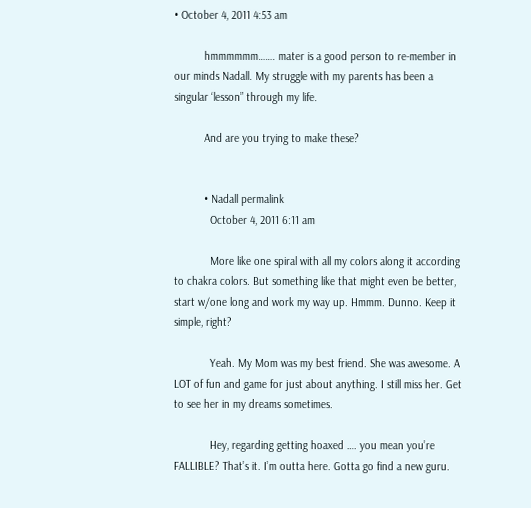• October 4, 2011 4:53 am

          hmmmmmm……. mater is a good person to re-member in our minds Nadall. My struggle with my parents has been a singular ‘lesson” through my life.

          And are you trying to make these?


          • Nadall permalink
            October 4, 2011 6:11 am

            More like one spiral with all my colors along it according to chakra colors. But something like that might even be better, start w/one long and work my way up. Hmmm. Dunno. Keep it simple, right?

            Yeah. My Mom was my best friend. She was awesome. A LOT of fun and game for just about anything. I still miss her. Get to see her in my dreams sometimes.

            Hey, regarding getting hoaxed …. you mean you’re FALLIBLE? That’s it. I’m outta here. Gotta go find a new guru.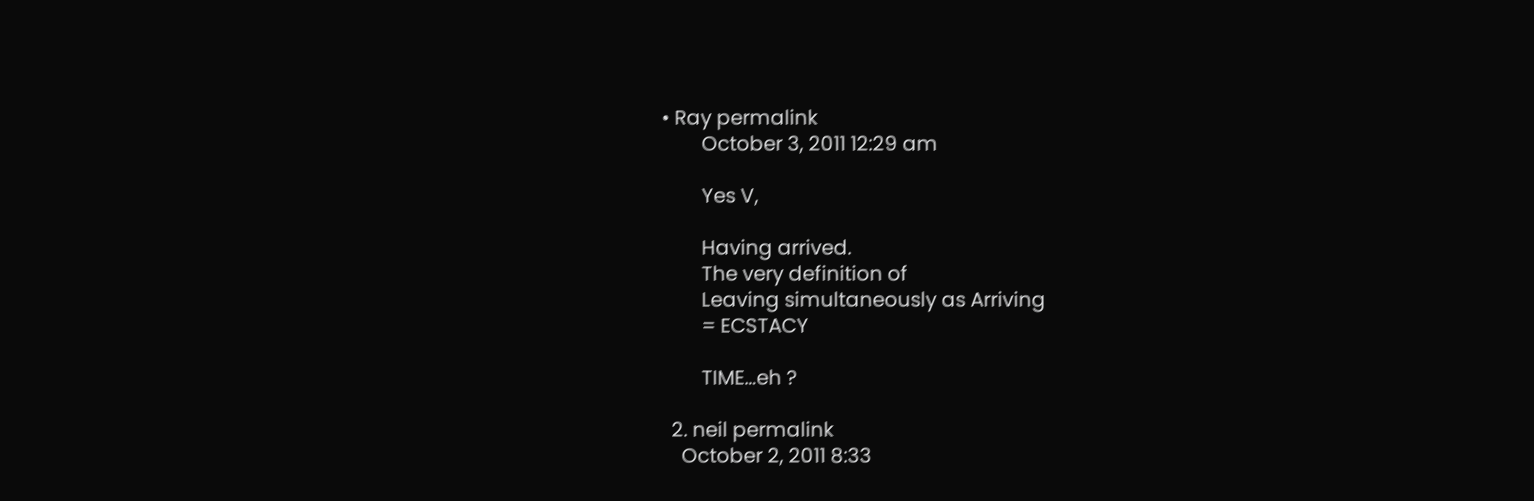• Ray permalink
        October 3, 2011 12:29 am

        Yes V,

        Having arrived.
        The very definition of
        Leaving simultaneously as Arriving
        = ECSTACY

        TIME…eh ?

  2. neil permalink
    October 2, 2011 8:33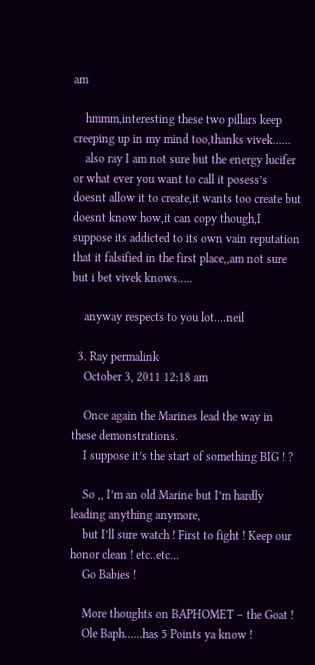am

    hmmm,interesting these two pillars keep creeping up in my mind too,thanks vivek……
    also ray I am not sure but the energy lucifer or what ever you want to call it posess’s doesnt allow it to create,it wants too create but doesnt know how,it can copy though,I suppose its addicted to its own vain reputation that it falsified in the first place,,am not sure but i bet vivek knows…..

    anyway respects to you lot….neil

  3. Ray permalink
    October 3, 2011 12:18 am

    Once again the Marines lead the way in these demonstrations.
    I suppose it’s the start of something BIG ! ?

    So ,, I’m an old Marine but I’m hardly leading anything anymore,
    but I’ll sure watch ! First to fight ! Keep our honor clean ! etc..etc…
    Go Babies !

    More thoughts on BAPHOMET – the Goat !
    Ole Baph……has 5 Points ya know !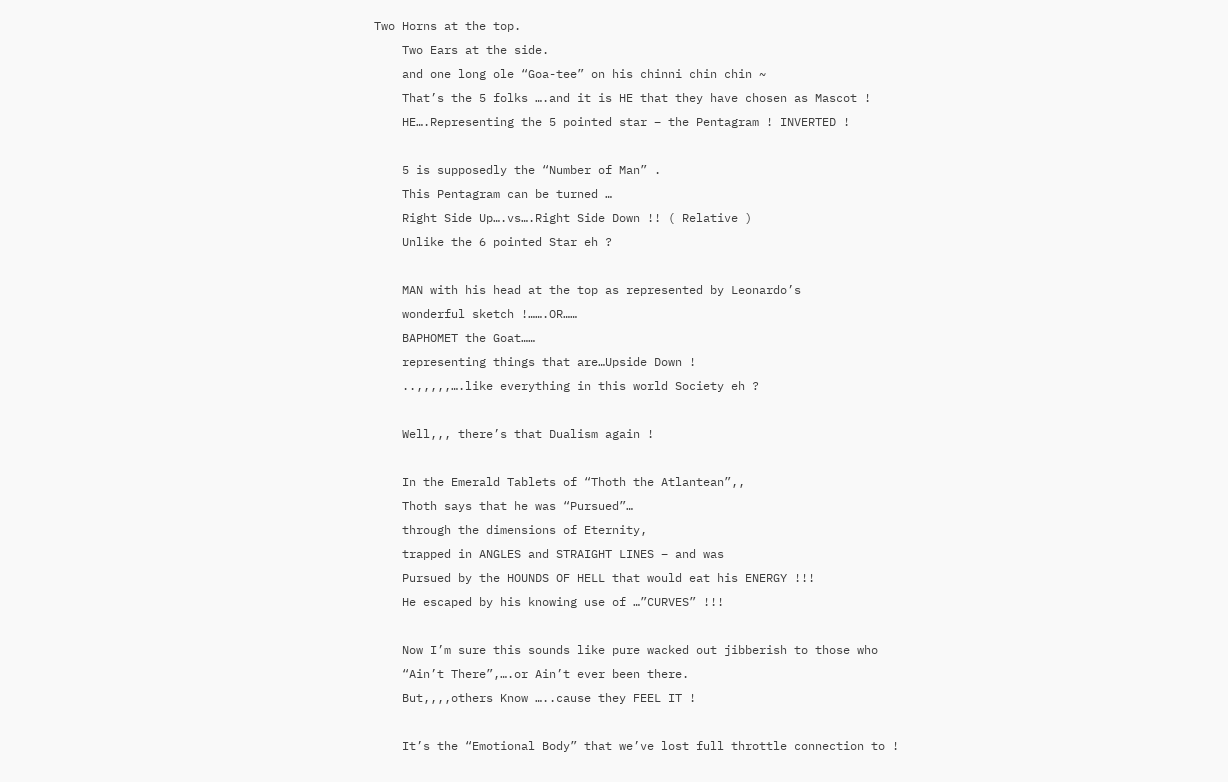Two Horns at the top.
    Two Ears at the side.
    and one long ole “Goa-tee” on his chinni chin chin ~
    That’s the 5 folks ….and it is HE that they have chosen as Mascot !
    HE….Representing the 5 pointed star – the Pentagram ! INVERTED !

    5 is supposedly the “Number of Man” .
    This Pentagram can be turned …
    Right Side Up….vs….Right Side Down !! ( Relative )
    Unlike the 6 pointed Star eh ?

    MAN with his head at the top as represented by Leonardo’s
    wonderful sketch !…….OR……
    BAPHOMET the Goat……
    representing things that are…Upside Down !
    ..,,,,,….like everything in this world Society eh ?

    Well,,, there’s that Dualism again !

    In the Emerald Tablets of “Thoth the Atlantean”,,
    Thoth says that he was “Pursued”…
    through the dimensions of Eternity,
    trapped in ANGLES and STRAIGHT LINES – and was
    Pursued by the HOUNDS OF HELL that would eat his ENERGY !!!
    He escaped by his knowing use of …”CURVES” !!!

    Now I’m sure this sounds like pure wacked out jibberish to those who
    “Ain’t There”,….or Ain’t ever been there.
    But,,,,others Know …..cause they FEEL IT !

    It’s the “Emotional Body” that we’ve lost full throttle connection to !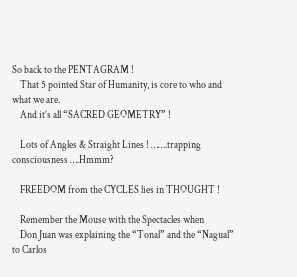So back to the PENTAGRAM !
    That 5 pointed Star of Humanity, is core to who and what we are.
    And it’s all “SACRED GEOMETRY” !

    Lots of Angles & Straight Lines ! …….trapping consciousness ….Hmmm?

    FREEDOM from the CYCLES lies in THOUGHT !

    Remember the Mouse with the Spectacles when
    Don Juan was explaining the “Tonal” and the “Nagual” to Carlos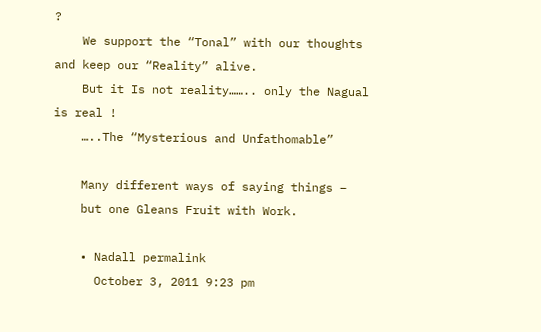?
    We support the “Tonal” with our thoughts and keep our “Reality” alive.
    But it Is not reality…….. only the Nagual is real !
    …..The “Mysterious and Unfathomable”

    Many different ways of saying things –
    but one Gleans Fruit with Work.

    • Nadall permalink
      October 3, 2011 9:23 pm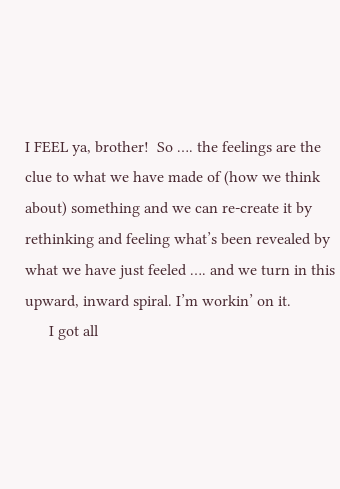I FEEL ya, brother!  So …. the feelings are the clue to what we have made of (how we think about) something and we can re-create it by rethinking and feeling what’s been revealed by what we have just feeled …. and we turn in this upward, inward spiral. I’m workin’ on it.
      I got all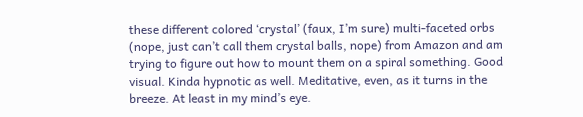these different colored ‘crystal’ (faux, I’m sure) multi-faceted orbs (nope, just can’t call them crystal balls, nope) from Amazon and am trying to figure out how to mount them on a spiral something. Good visual. Kinda hypnotic as well. Meditative, even, as it turns in the breeze. At least in my mind’s eye.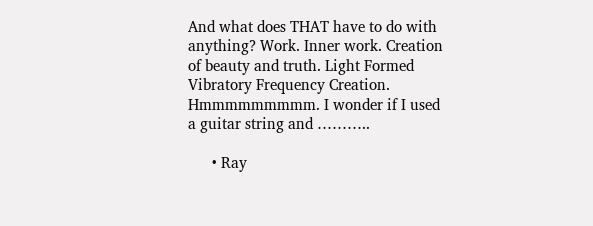And what does THAT have to do with anything? Work. Inner work. Creation of beauty and truth. Light Formed Vibratory Frequency Creation. Hmmmmmmmmm. I wonder if I used a guitar string and ………..

      • Ray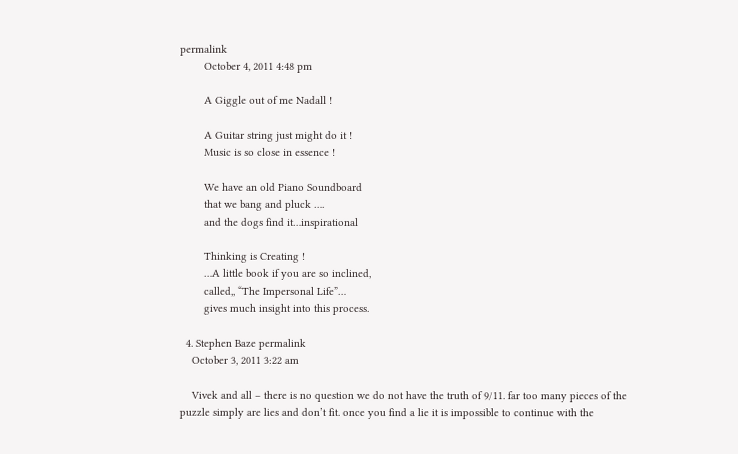permalink
        October 4, 2011 4:48 pm

        A Giggle out of me Nadall !

        A Guitar string just might do it !
        Music is so close in essence !

        We have an old Piano Soundboard
        that we bang and pluck ….
        and the dogs find it…inspirational

        Thinking is Creating !
        …A little book if you are so inclined,
        called,, “The Impersonal Life”…
        gives much insight into this process.

  4. Stephen Baze permalink
    October 3, 2011 3:22 am

    Vivek and all – there is no question we do not have the truth of 9/11. far too many pieces of the puzzle simply are lies and don’t fit. once you find a lie it is impossible to continue with the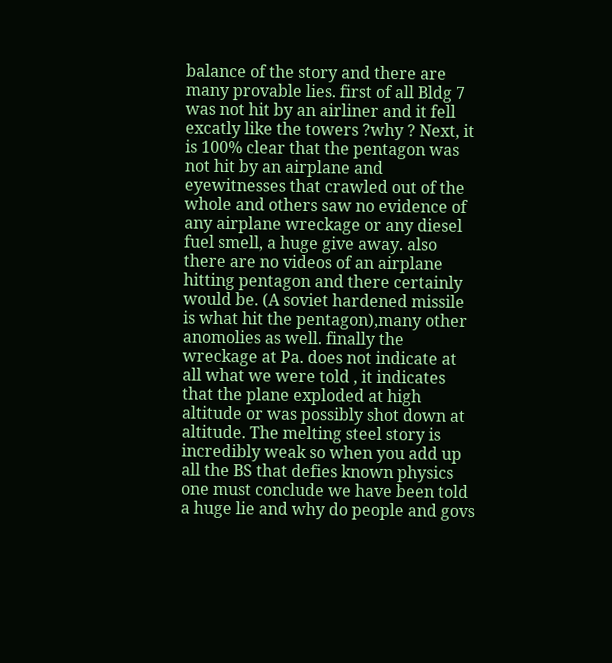balance of the story and there are many provable lies. first of all Bldg 7 was not hit by an airliner and it fell excatly like the towers ?why ? Next, it is 100% clear that the pentagon was not hit by an airplane and eyewitnesses that crawled out of the whole and others saw no evidence of any airplane wreckage or any diesel fuel smell, a huge give away. also there are no videos of an airplane hitting pentagon and there certainly would be. (A soviet hardened missile is what hit the pentagon),many other anomolies as well. finally the wreckage at Pa. does not indicate at all what we were told , it indicates that the plane exploded at high altitude or was possibly shot down at altitude. The melting steel story is incredibly weak so when you add up all the BS that defies known physics one must conclude we have been told a huge lie and why do people and govs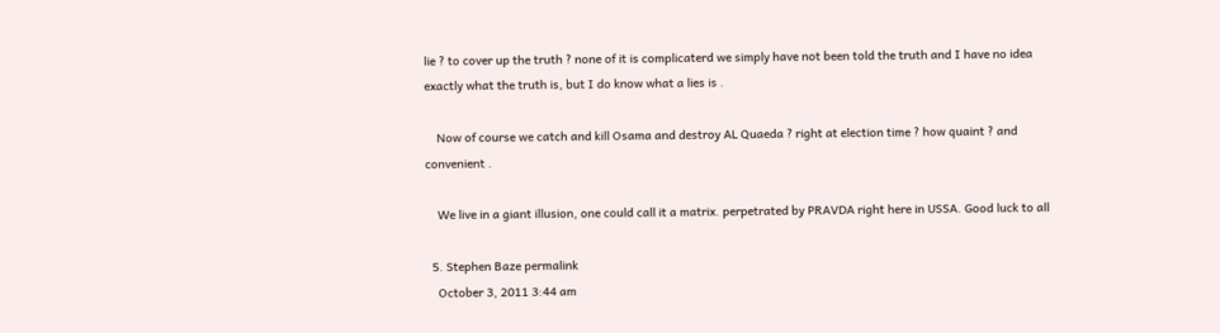lie ? to cover up the truth ? none of it is complicaterd we simply have not been told the truth and I have no idea exactly what the truth is, but I do know what a lies is .

    Now of course we catch and kill Osama and destroy AL Quaeda ? right at election time ? how quaint ? and convenient .

    We live in a giant illusion, one could call it a matrix. perpetrated by PRAVDA right here in USSA. Good luck to all

  5. Stephen Baze permalink
    October 3, 2011 3:44 am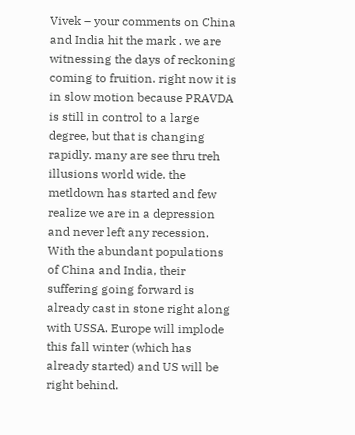Vivek – your comments on China and India hit the mark . we are witnessing the days of reckoning coming to fruition. right now it is in slow motion because PRAVDA is still in control to a large degree, but that is changing rapidly. many are see thru treh illusions world wide. the metldown has started and few realize we are in a depression and never left any recession. With the abundant populations of China and India, their suffering going forward is already cast in stone right along with USSA. Europe will implode this fall winter (which has already started) and US will be right behind.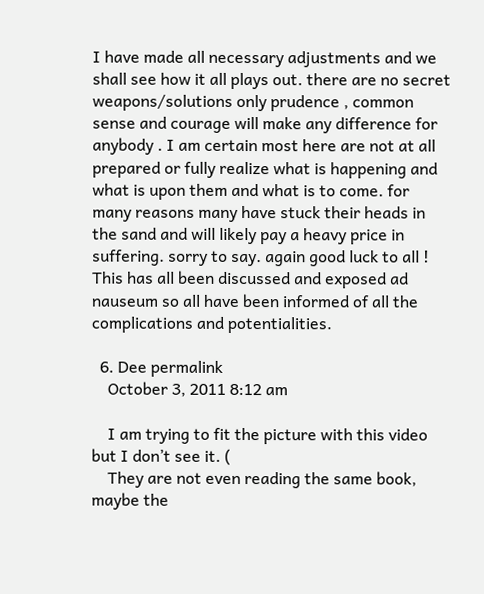I have made all necessary adjustments and we shall see how it all plays out. there are no secret weapons/solutions only prudence , common sense and courage will make any difference for anybody . I am certain most here are not at all prepared or fully realize what is happening and what is upon them and what is to come. for many reasons many have stuck their heads in the sand and will likely pay a heavy price in suffering. sorry to say. again good luck to all ! This has all been discussed and exposed ad nauseum so all have been informed of all the complications and potentialities.

  6. Dee permalink
    October 3, 2011 8:12 am

    I am trying to fit the picture with this video but I don’t see it. (
    They are not even reading the same book, maybe the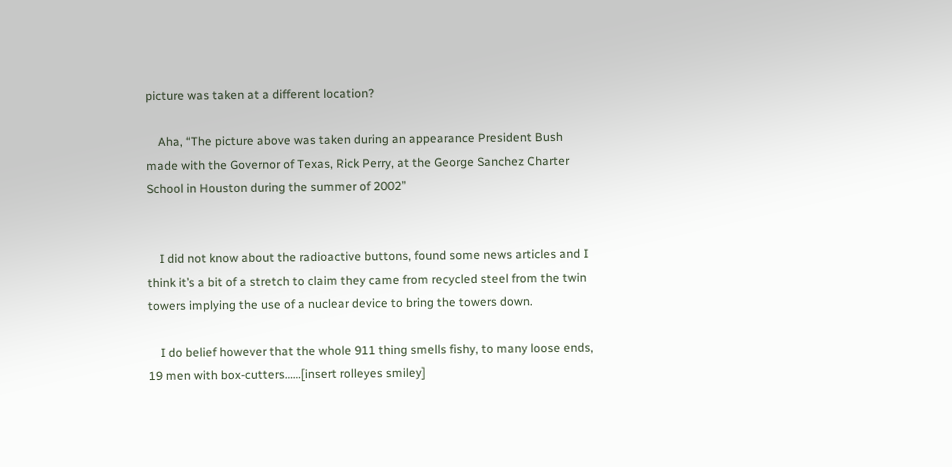picture was taken at a different location?

    Aha, “The picture above was taken during an appearance President Bush made with the Governor of Texas, Rick Perry, at the George Sanchez Charter School in Houston during the summer of 2002”


    I did not know about the radioactive buttons, found some news articles and I think it’s a bit of a stretch to claim they came from recycled steel from the twin towers implying the use of a nuclear device to bring the towers down.

    I do belief however that the whole 911 thing smells fishy, to many loose ends, 19 men with box-cutters……[insert rolleyes smiley]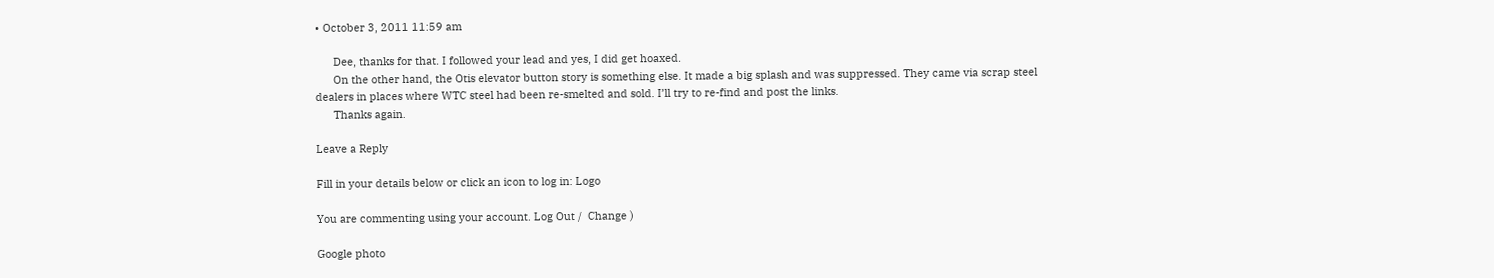• October 3, 2011 11:59 am

      Dee, thanks for that. I followed your lead and yes, I did get hoaxed.
      On the other hand, the Otis elevator button story is something else. It made a big splash and was suppressed. They came via scrap steel dealers in places where WTC steel had been re-smelted and sold. I’ll try to re-find and post the links.
      Thanks again.

Leave a Reply

Fill in your details below or click an icon to log in: Logo

You are commenting using your account. Log Out /  Change )

Google photo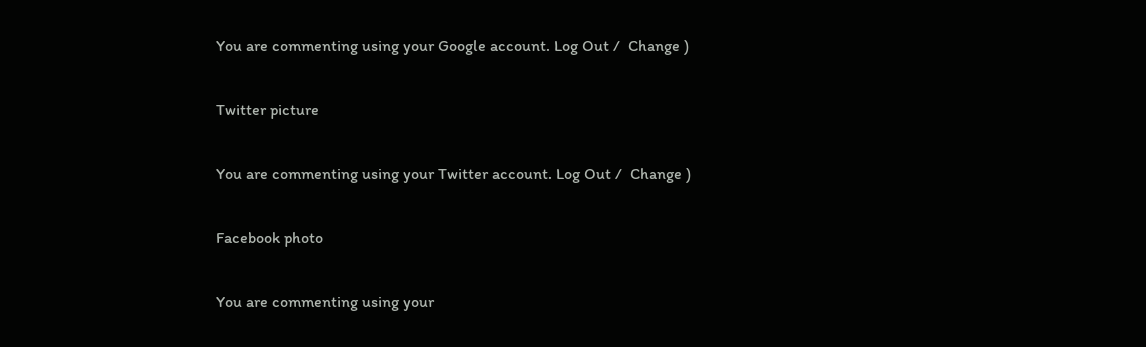You are commenting using your Google account. Log Out /  Change )

Twitter picture

You are commenting using your Twitter account. Log Out /  Change )

Facebook photo

You are commenting using your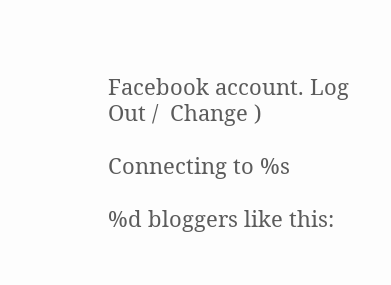Facebook account. Log Out /  Change )

Connecting to %s

%d bloggers like this: